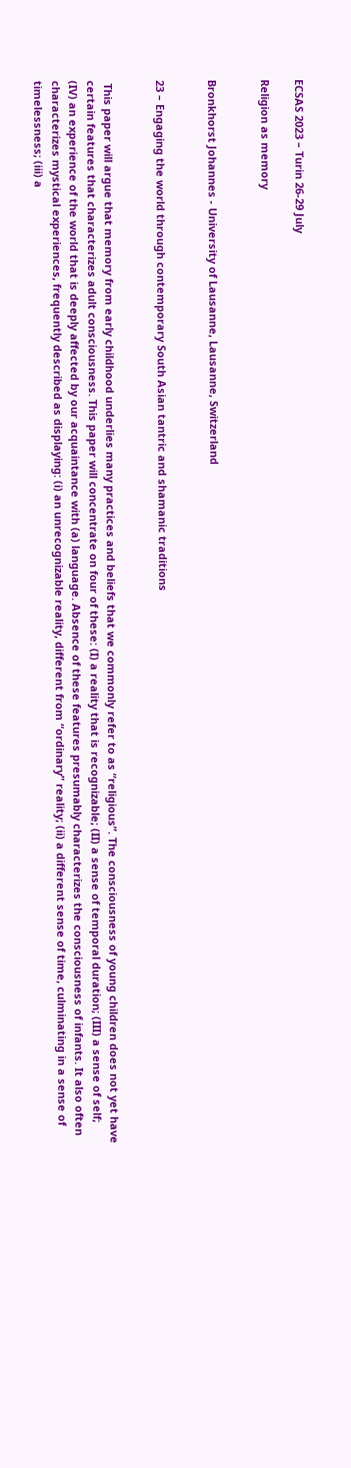ECSAS 2023 – Turin 26-29 July

Religion as memory


Bronkhorst Johannes - University of Lausanne, Lausanne, Switzerland


23 – Engaging the world through contemporary South Asian tantric and shamanic traditions


 This paper will argue that memory from early childhood underlies many practices and beliefs that we commonly refer to as “religious”. The consciousness of young children does not yet have certain features that characterizes adult consciousness. This paper will concentrate on four of these: (I) a reality that is recognizable; (II) a sense of temporal duration; (III) a sense of self; (IV) an experience of the world that is deeply affected by our acquaintance with (a) language. Absence of these features presumably characterizes the consciousness of infants. It also often characterizes mystical experiences, frequently described as displaying: (i) an unrecognizable reality, different from “ordinary” reality; (ii) a different sense of time, culminating in a sense of timelessness; (iii) a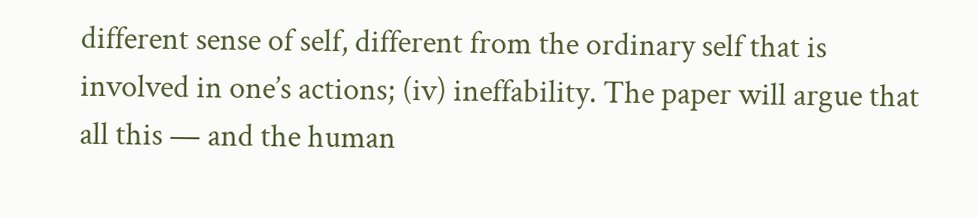different sense of self, different from the ordinary self that is involved in one’s actions; (iv) ineffability. The paper will argue that all this — and the human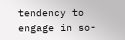tendency to engage in so-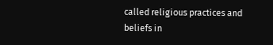called religious practices and beliefs in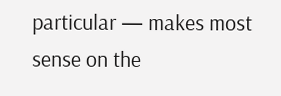particular — makes most sense on the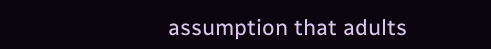assumption that adults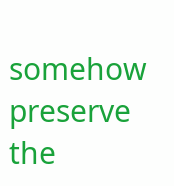somehow preserve the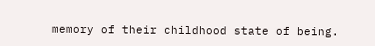memory of their childhood state of being.